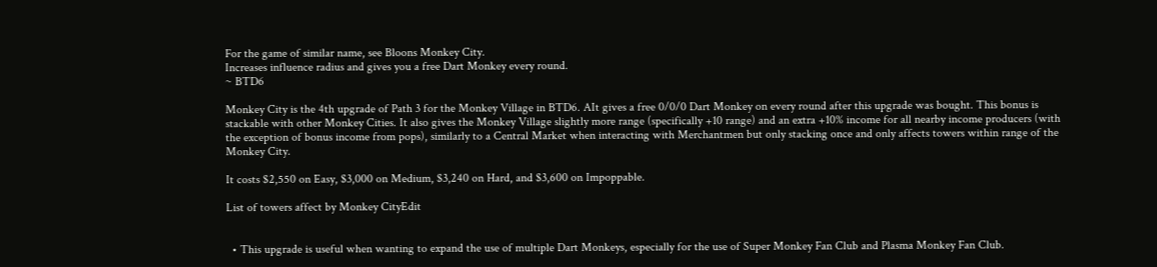For the game of similar name, see Bloons Monkey City.
Increases influence radius and gives you a free Dart Monkey every round.
~ BTD6

Monkey City is the 4th upgrade of Path 3 for the Monkey Village in BTD6. AIt gives a free 0/0/0 Dart Monkey on every round after this upgrade was bought. This bonus is stackable with other Monkey Cities. It also gives the Monkey Village slightly more range (specifically +10 range) and an extra +10% income for all nearby income producers (with the exception of bonus income from pops), similarly to a Central Market when interacting with Merchantmen but only stacking once and only affects towers within range of the Monkey City.

It costs $2,550 on Easy, $3,000 on Medium, $3,240 on Hard, and $3,600 on Impoppable.

List of towers affect by Monkey CityEdit


  • This upgrade is useful when wanting to expand the use of multiple Dart Monkeys, especially for the use of Super Monkey Fan Club and Plasma Monkey Fan Club.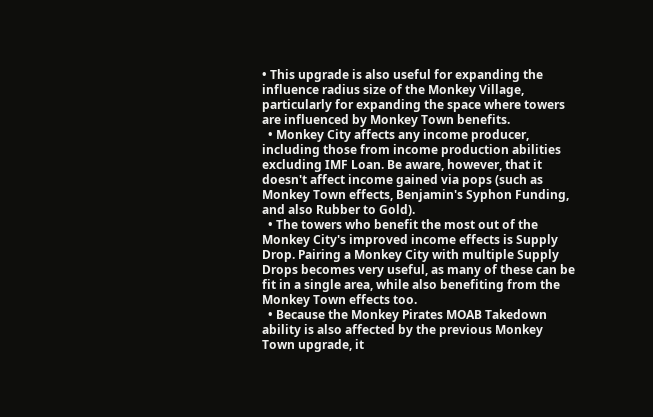• This upgrade is also useful for expanding the influence radius size of the Monkey Village, particularly for expanding the space where towers are influenced by Monkey Town benefits.
  • Monkey City affects any income producer, including those from income production abilities excluding IMF Loan. Be aware, however, that it doesn't affect income gained via pops (such as Monkey Town effects, Benjamin's Syphon Funding, and also Rubber to Gold).
  • The towers who benefit the most out of the Monkey City's improved income effects is Supply Drop. Pairing a Monkey City with multiple Supply Drops becomes very useful, as many of these can be fit in a single area, while also benefiting from the Monkey Town effects too.
  • Because the Monkey Pirates MOAB Takedown ability is also affected by the previous Monkey Town upgrade, it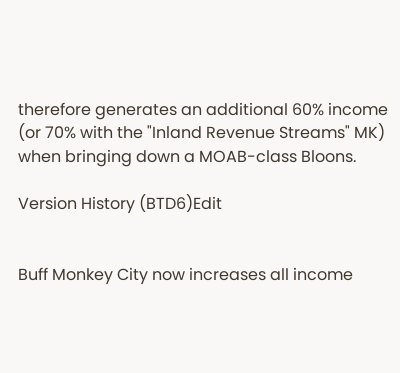therefore generates an additional 60% income (or 70% with the "Inland Revenue Streams" MK) when bringing down a MOAB-class Bloons.

Version History (BTD6)Edit


Buff Monkey City now increases all income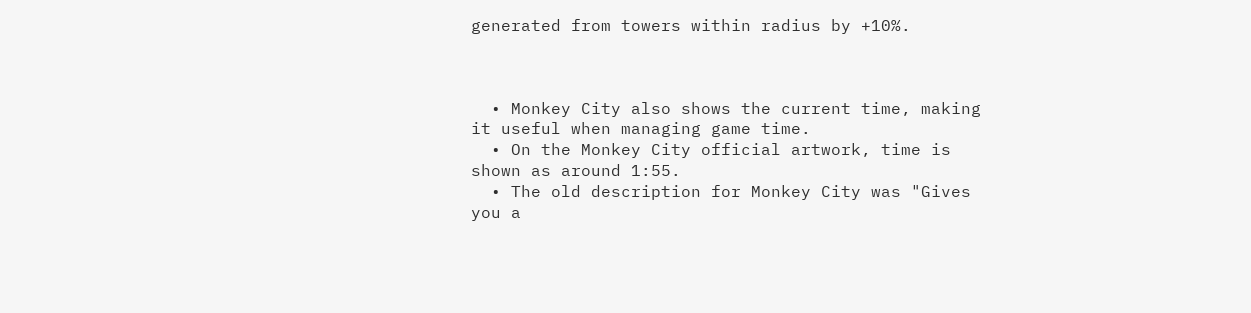generated from towers within radius by +10%.



  • Monkey City also shows the current time, making it useful when managing game time.
  • On the Monkey City official artwork, time is shown as around 1:55.
  • The old description for Monkey City was "Gives you a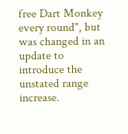free Dart Monkey every round", but was changed in an update to introduce the unstated range increase.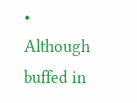• Although buffed in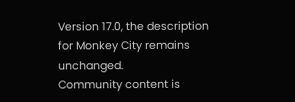Version 17.0, the description for Monkey City remains unchanged.
Community content is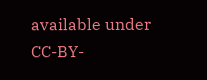available under CC-BY-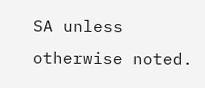SA unless otherwise noted.